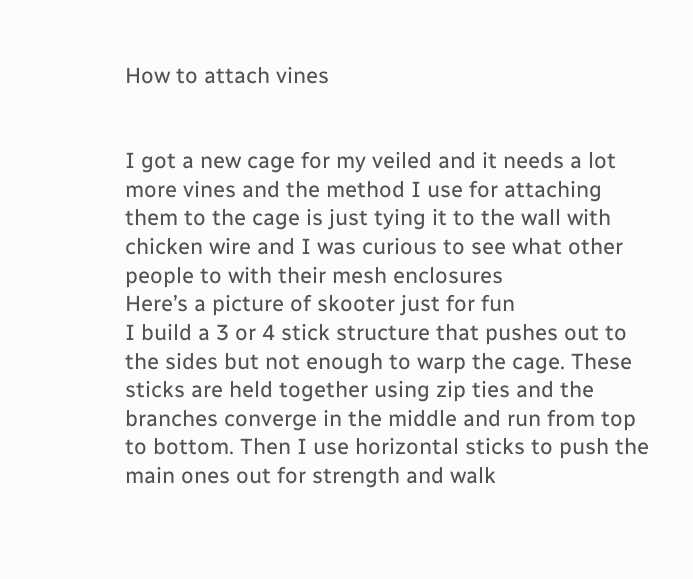How to attach vines


I got a new cage for my veiled and it needs a lot more vines and the method I use for attaching them to the cage is just tying it to the wall with chicken wire and I was curious to see what other people to with their mesh enclosures
Here’s a picture of skooter just for fun
I build a 3 or 4 stick structure that pushes out to the sides but not enough to warp the cage. These sticks are held together using zip ties and the branches converge in the middle and run from top to bottom. Then I use horizontal sticks to push the main ones out for strength and walk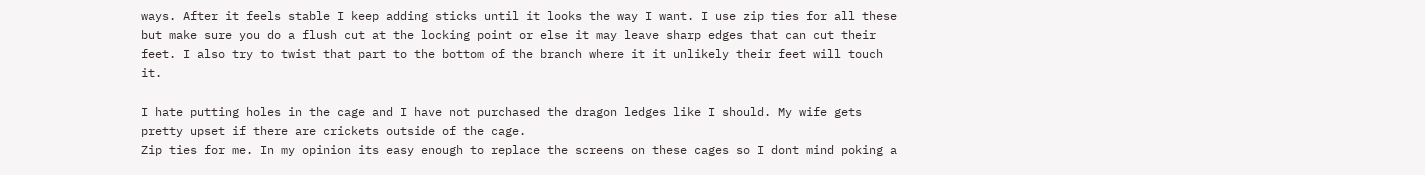ways. After it feels stable I keep adding sticks until it looks the way I want. I use zip ties for all these but make sure you do a flush cut at the locking point or else it may leave sharp edges that can cut their feet. I also try to twist that part to the bottom of the branch where it it unlikely their feet will touch it.

I hate putting holes in the cage and I have not purchased the dragon ledges like I should. My wife gets pretty upset if there are crickets outside of the cage.
Zip ties for me. In my opinion its easy enough to replace the screens on these cages so I dont mind poking a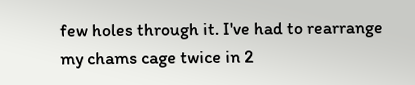few holes through it. I've had to rearrange my chams cage twice in 2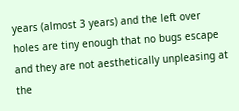years (almost 3 years) and the left over holes are tiny enough that no bugs escape and they are not aesthetically unpleasing at the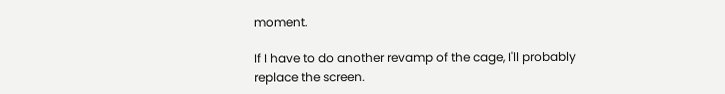moment.

If I have to do another revamp of the cage, I'll probably replace the screen.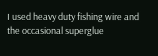I used heavy duty fishing wire and the occasional superglue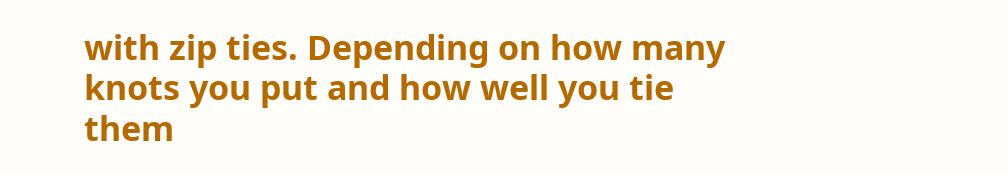with zip ties. Depending on how many knots you put and how well you tie them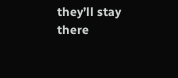they’ll stay there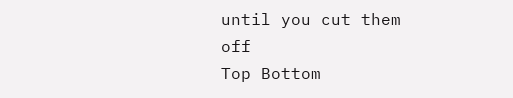until you cut them off
Top Bottom